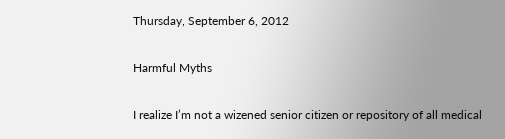Thursday, September 6, 2012

Harmful Myths

I realize I’m not a wizened senior citizen or repository of all medical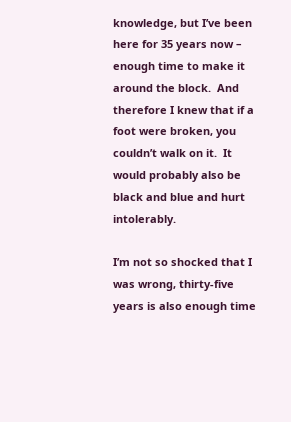knowledge, but I’ve been here for 35 years now – enough time to make it around the block.  And therefore I knew that if a foot were broken, you couldn’t walk on it.  It would probably also be black and blue and hurt intolerably.

I’m not so shocked that I was wrong, thirty-five years is also enough time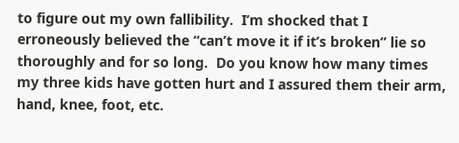to figure out my own fallibility.  I’m shocked that I erroneously believed the “can’t move it if it’s broken” lie so thoroughly and for so long.  Do you know how many times my three kids have gotten hurt and I assured them their arm, hand, knee, foot, etc.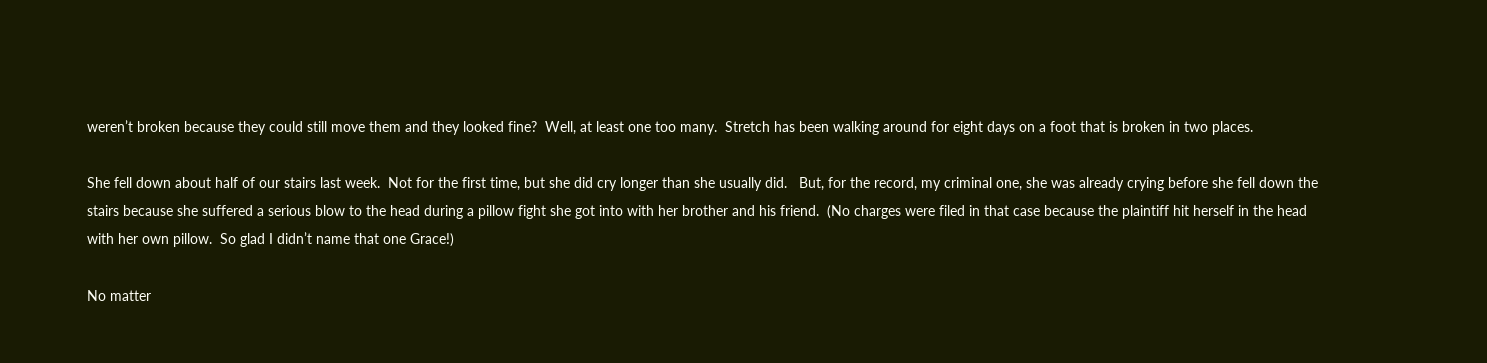weren’t broken because they could still move them and they looked fine?  Well, at least one too many.  Stretch has been walking around for eight days on a foot that is broken in two places.

She fell down about half of our stairs last week.  Not for the first time, but she did cry longer than she usually did.   But, for the record, my criminal one, she was already crying before she fell down the stairs because she suffered a serious blow to the head during a pillow fight she got into with her brother and his friend.  (No charges were filed in that case because the plaintiff hit herself in the head with her own pillow.  So glad I didn’t name that one Grace!)

No matter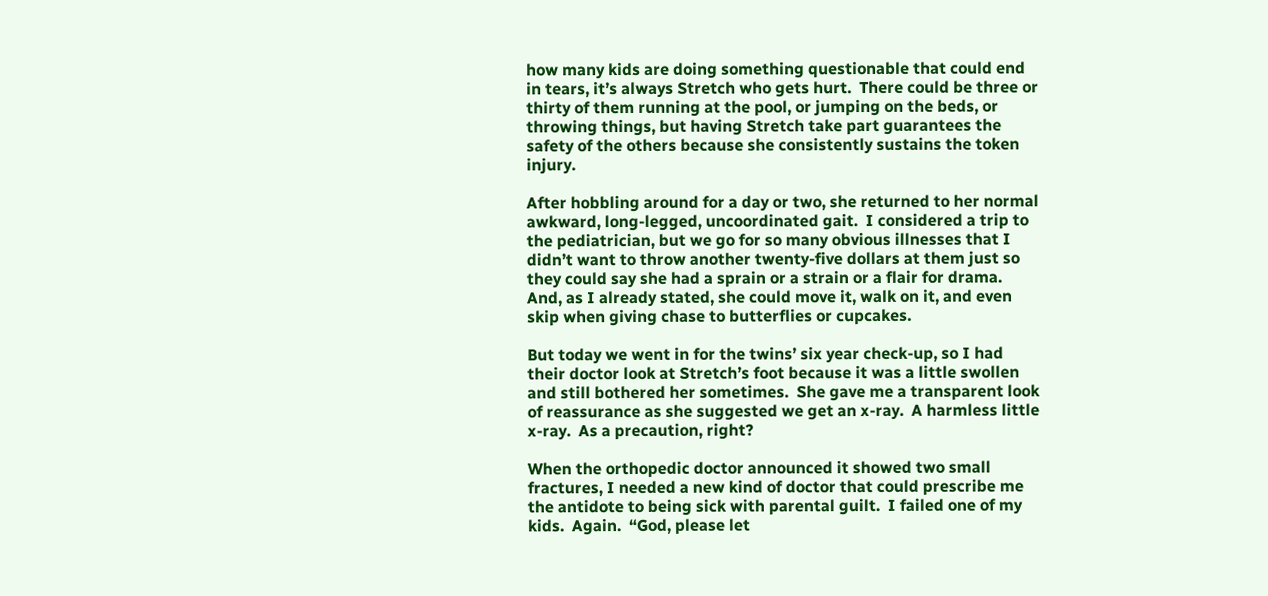how many kids are doing something questionable that could end in tears, it’s always Stretch who gets hurt.  There could be three or thirty of them running at the pool, or jumping on the beds, or throwing things, but having Stretch take part guarantees the safety of the others because she consistently sustains the token injury.

After hobbling around for a day or two, she returned to her normal awkward, long-legged, uncoordinated gait.  I considered a trip to the pediatrician, but we go for so many obvious illnesses that I didn’t want to throw another twenty-five dollars at them just so they could say she had a sprain or a strain or a flair for drama.  And, as I already stated, she could move it, walk on it, and even skip when giving chase to butterflies or cupcakes.

But today we went in for the twins’ six year check-up, so I had their doctor look at Stretch’s foot because it was a little swollen and still bothered her sometimes.  She gave me a transparent look of reassurance as she suggested we get an x-ray.  A harmless little x-ray.  As a precaution, right?

When the orthopedic doctor announced it showed two small fractures, I needed a new kind of doctor that could prescribe me the antidote to being sick with parental guilt.  I failed one of my kids.  Again.  “God, please let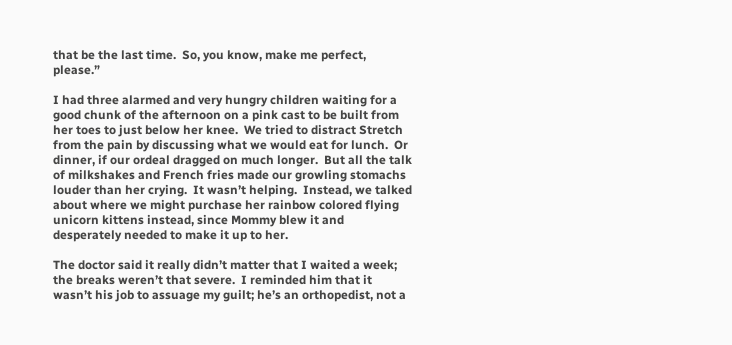that be the last time.  So, you know, make me perfect, please.”

I had three alarmed and very hungry children waiting for a good chunk of the afternoon on a pink cast to be built from her toes to just below her knee.  We tried to distract Stretch from the pain by discussing what we would eat for lunch.  Or dinner, if our ordeal dragged on much longer.  But all the talk of milkshakes and French fries made our growling stomachs louder than her crying.  It wasn’t helping.  Instead, we talked about where we might purchase her rainbow colored flying unicorn kittens instead, since Mommy blew it and desperately needed to make it up to her.

The doctor said it really didn’t matter that I waited a week; the breaks weren’t that severe.  I reminded him that it wasn’t his job to assuage my guilt; he’s an orthopedist, not a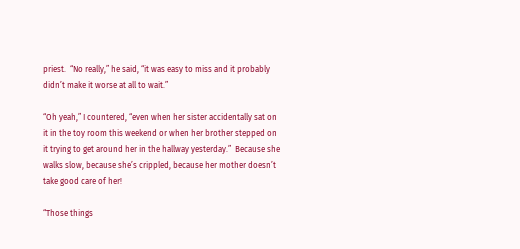priest.  “No really,” he said, “it was easy to miss and it probably didn’t make it worse at all to wait.”

“Oh yeah,” I countered, “even when her sister accidentally sat on it in the toy room this weekend or when her brother stepped on it trying to get around her in the hallway yesterday.”  Because she walks slow, because she’s crippled, because her mother doesn’t take good care of her!

“Those things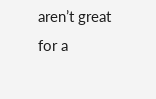aren’t great for a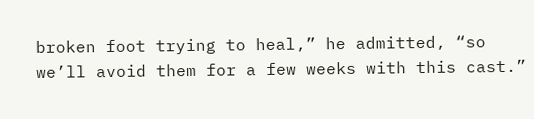broken foot trying to heal,” he admitted, “so we’ll avoid them for a few weeks with this cast.”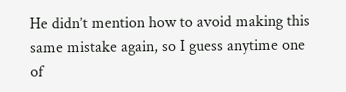He didn’t mention how to avoid making this same mistake again, so I guess anytime one of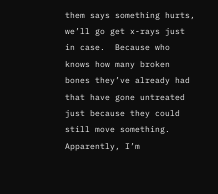them says something hurts, we’ll go get x-rays just in case.  Because who knows how many broken bones they’ve already had that have gone untreated just because they could still move something.  Apparently, I’m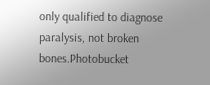only qualified to diagnose paralysis, not broken bones.Photobucket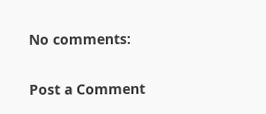No comments:

Post a Comment